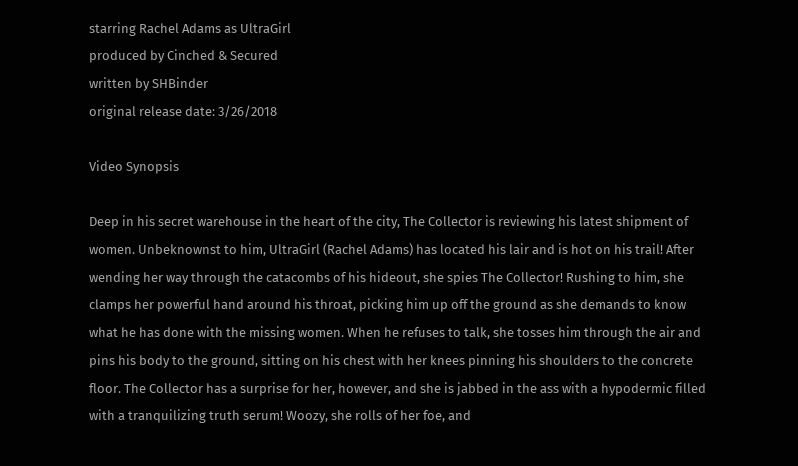starring Rachel Adams as UltraGirl
produced by Cinched & Secured
written by SHBinder
original release date: 3/26/2018

Video Synopsis

Deep in his secret warehouse in the heart of the city, The Collector is reviewing his latest shipment of women. Unbeknownst to him, UltraGirl (Rachel Adams) has located his lair and is hot on his trail! After wending her way through the catacombs of his hideout, she spies The Collector! Rushing to him, she clamps her powerful hand around his throat, picking him up off the ground as she demands to know what he has done with the missing women. When he refuses to talk, she tosses him through the air and pins his body to the ground, sitting on his chest with her knees pinning his shoulders to the concrete floor. The Collector has a surprise for her, however, and she is jabbed in the ass with a hypodermic filled with a tranquilizing truth serum! Woozy, she rolls of her foe, and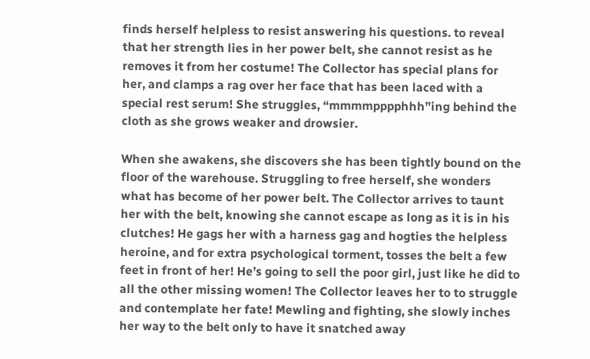finds herself helpless to resist answering his questions. to reveal that her strength lies in her power belt, she cannot resist as he removes it from her costume! The Collector has special plans for her, and clamps a rag over her face that has been laced with a special rest serum! She struggles, “mmmmpppphhh”ing behind the cloth as she grows weaker and drowsier.

When she awakens, she discovers she has been tightly bound on the floor of the warehouse. Struggling to free herself, she wonders what has become of her power belt. The Collector arrives to taunt her with the belt, knowing she cannot escape as long as it is in his clutches! He gags her with a harness gag and hogties the helpless heroine, and for extra psychological torment, tosses the belt a few feet in front of her! He’s going to sell the poor girl, just like he did to all the other missing women! The Collector leaves her to to struggle and contemplate her fate! Mewling and fighting, she slowly inches her way to the belt only to have it snatched away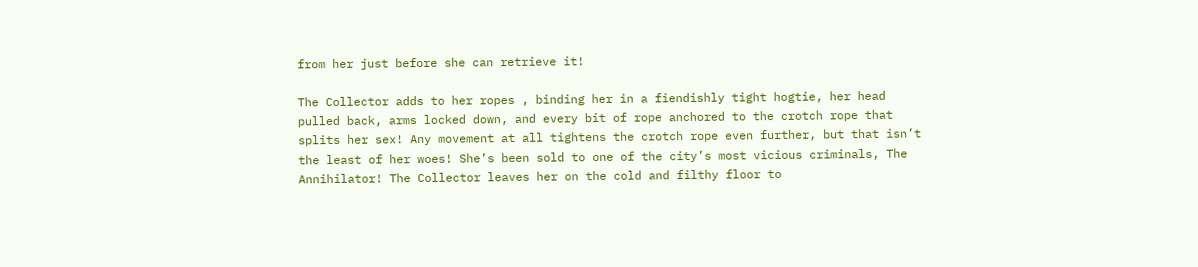from her just before she can retrieve it!

The Collector adds to her ropes , binding her in a fiendishly tight hogtie, her head pulled back, arms locked down, and every bit of rope anchored to the crotch rope that splits her sex! Any movement at all tightens the crotch rope even further, but that isn’t the least of her woes! She’s been sold to one of the city’s most vicious criminals, The Annihilator! The Collector leaves her on the cold and filthy floor to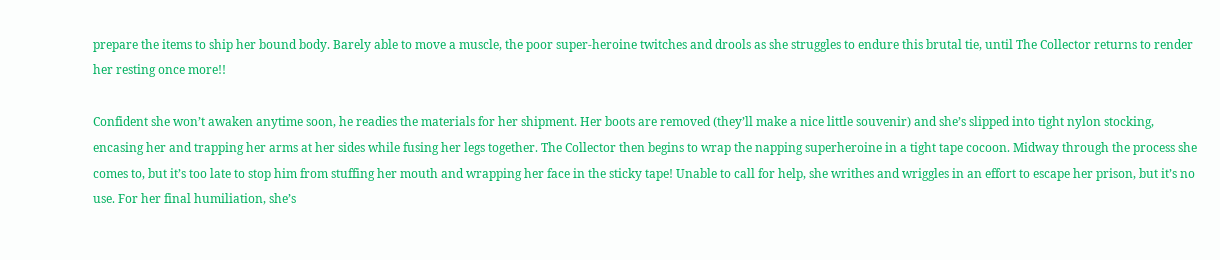prepare the items to ship her bound body. Barely able to move a muscle, the poor super-heroine twitches and drools as she struggles to endure this brutal tie, until The Collector returns to render her resting once more!!

Confident she won’t awaken anytime soon, he readies the materials for her shipment. Her boots are removed (they’ll make a nice little souvenir) and she’s slipped into tight nylon stocking, encasing her and trapping her arms at her sides while fusing her legs together. The Collector then begins to wrap the napping superheroine in a tight tape cocoon. Midway through the process she comes to, but it’s too late to stop him from stuffing her mouth and wrapping her face in the sticky tape! Unable to call for help, she writhes and wriggles in an effort to escape her prison, but it’s no use. For her final humiliation, she’s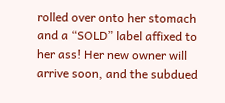rolled over onto her stomach and a “SOLD” label affixed to her ass! Her new owner will arrive soon, and the subdued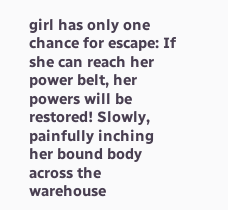girl has only one chance for escape: If she can reach her power belt, her powers will be restored! Slowly, painfully inching her bound body across the warehouse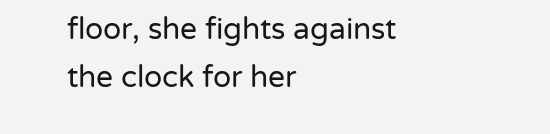floor, she fights against the clock for her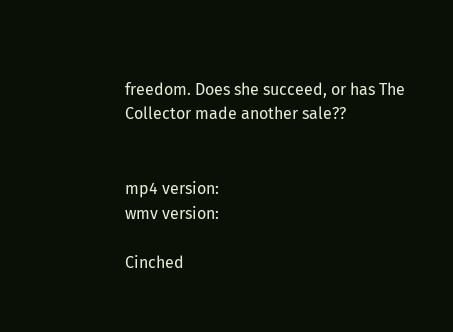freedom. Does she succeed, or has The Collector made another sale??


mp4 version:
wmv version:

Cinched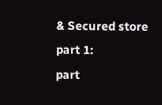& Secured store
part 1:
part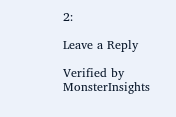2:

Leave a Reply

Verified by MonsterInsights